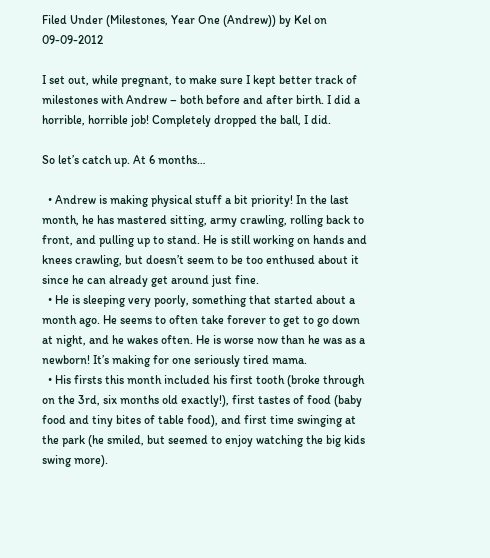Filed Under (Milestones, Year One (Andrew)) by Kel on 09-09-2012

I set out, while pregnant, to make sure I kept better track of milestones with Andrew – both before and after birth. I did a horrible, horrible job! Completely dropped the ball, I did.

So let’s catch up. At 6 months…

  • Andrew is making physical stuff a bit priority! In the last month, he has mastered sitting, army crawling, rolling back to front, and pulling up to stand. He is still working on hands and knees crawling, but doesn’t seem to be too enthused about it since he can already get around just fine.
  • He is sleeping very poorly, something that started about a month ago. He seems to often take forever to get to go down at night, and he wakes often. He is worse now than he was as a newborn! It’s making for one seriously tired mama.
  • His firsts this month included his first tooth (broke through on the 3rd, six months old exactly!), first tastes of food (baby food and tiny bites of table food), and first time swinging at the park (he smiled, but seemed to enjoy watching the big kids swing more).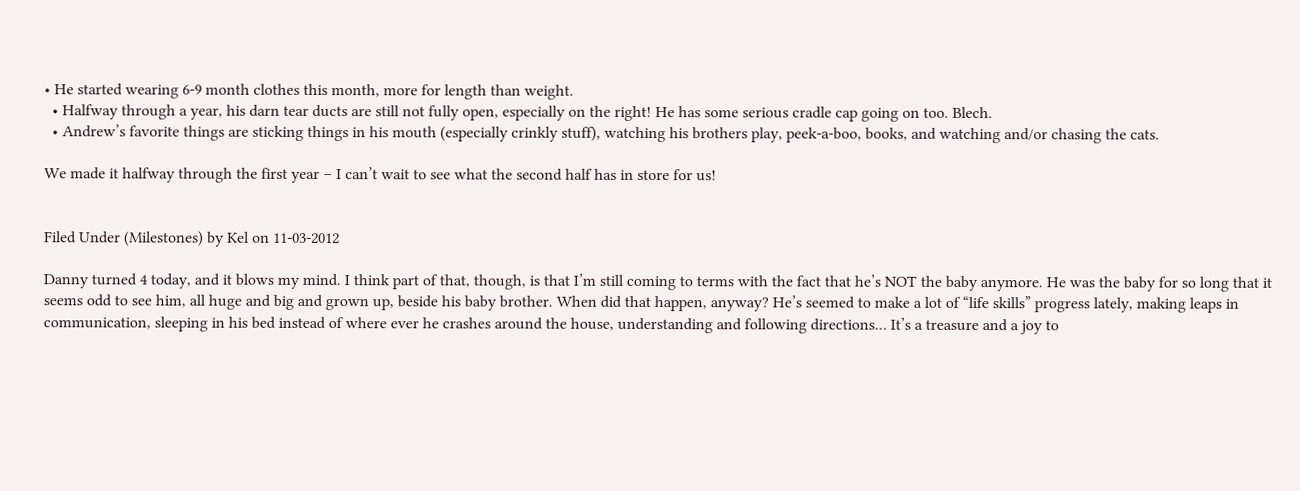• He started wearing 6-9 month clothes this month, more for length than weight.
  • Halfway through a year, his darn tear ducts are still not fully open, especially on the right! He has some serious cradle cap going on too. Blech.
  • Andrew’s favorite things are sticking things in his mouth (especially crinkly stuff), watching his brothers play, peek-a-boo, books, and watching and/or chasing the cats.

We made it halfway through the first year – I can’t wait to see what the second half has in store for us!


Filed Under (Milestones) by Kel on 11-03-2012

Danny turned 4 today, and it blows my mind. I think part of that, though, is that I’m still coming to terms with the fact that he’s NOT the baby anymore. He was the baby for so long that it seems odd to see him, all huge and big and grown up, beside his baby brother. When did that happen, anyway? He’s seemed to make a lot of “life skills” progress lately, making leaps in communication, sleeping in his bed instead of where ever he crashes around the house, understanding and following directions… It’s a treasure and a joy to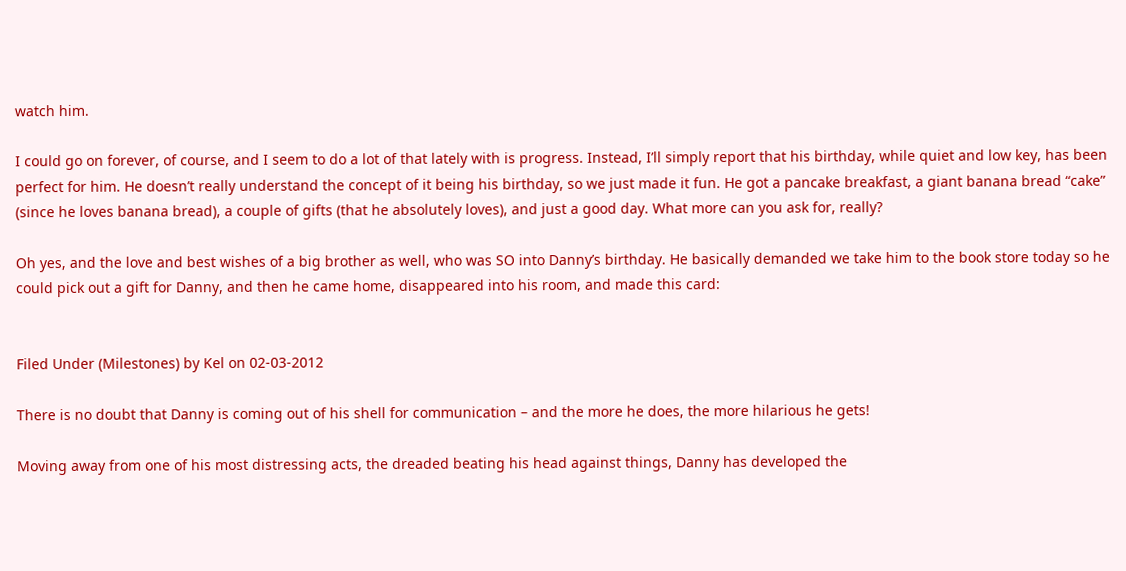watch him.

I could go on forever, of course, and I seem to do a lot of that lately with is progress. Instead, I’ll simply report that his birthday, while quiet and low key, has been perfect for him. He doesn’t really understand the concept of it being his birthday, so we just made it fun. He got a pancake breakfast, a giant banana bread “cake” (since he loves banana bread), a couple of gifts (that he absolutely loves), and just a good day. What more can you ask for, really?

Oh yes, and the love and best wishes of a big brother as well, who was SO into Danny’s birthday. He basically demanded we take him to the book store today so he could pick out a gift for Danny, and then he came home, disappeared into his room, and made this card:


Filed Under (Milestones) by Kel on 02-03-2012

There is no doubt that Danny is coming out of his shell for communication – and the more he does, the more hilarious he gets!

Moving away from one of his most distressing acts, the dreaded beating his head against things, Danny has developed the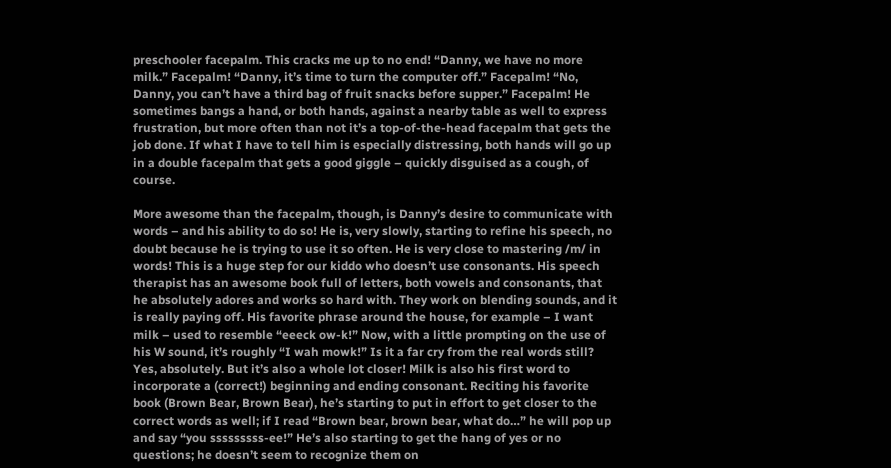preschooler facepalm. This cracks me up to no end! “Danny, we have no more milk.” Facepalm! “Danny, it’s time to turn the computer off.” Facepalm! “No, Danny, you can’t have a third bag of fruit snacks before supper.” Facepalm! He sometimes bangs a hand, or both hands, against a nearby table as well to express frustration, but more often than not it’s a top-of-the-head facepalm that gets the job done. If what I have to tell him is especially distressing, both hands will go up in a double facepalm that gets a good giggle – quickly disguised as a cough, of course.

More awesome than the facepalm, though, is Danny’s desire to communicate with words – and his ability to do so! He is, very slowly, starting to refine his speech, no doubt because he is trying to use it so often. He is very close to mastering /m/ in words! This is a huge step for our kiddo who doesn’t use consonants. His speech therapist has an awesome book full of letters, both vowels and consonants, that he absolutely adores and works so hard with. They work on blending sounds, and it is really paying off. His favorite phrase around the house, for example – I want milk – used to resemble “eeeck ow-k!” Now, with a little prompting on the use of his W sound, it’s roughly “I wah mowk!” Is it a far cry from the real words still? Yes, absolutely. But it’s also a whole lot closer! Milk is also his first word to incorporate a (correct!) beginning and ending consonant. Reciting his favorite book (Brown Bear, Brown Bear), he’s starting to put in effort to get closer to the correct words as well; if I read “Brown bear, brown bear, what do…” he will pop up and say “you sssssssss-ee!” He’s also starting to get the hang of yes or no questions; he doesn’t seem to recognize them on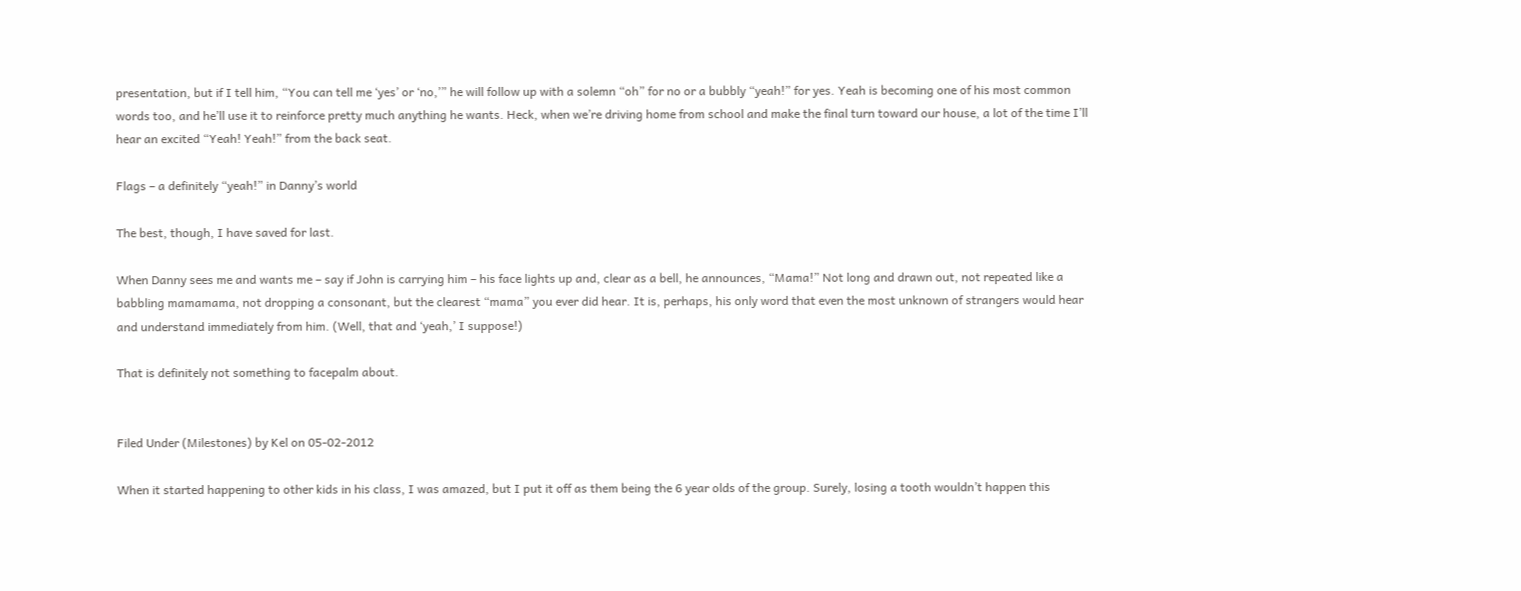presentation, but if I tell him, “You can tell me ‘yes’ or ‘no,’” he will follow up with a solemn “oh” for no or a bubbly “yeah!” for yes. Yeah is becoming one of his most common words too, and he’ll use it to reinforce pretty much anything he wants. Heck, when we’re driving home from school and make the final turn toward our house, a lot of the time I’ll hear an excited “Yeah! Yeah!” from the back seat.

Flags – a definitely “yeah!” in Danny’s world

The best, though, I have saved for last.

When Danny sees me and wants me – say if John is carrying him – his face lights up and, clear as a bell, he announces, “Mama!” Not long and drawn out, not repeated like a babbling mamamama, not dropping a consonant, but the clearest “mama” you ever did hear. It is, perhaps, his only word that even the most unknown of strangers would hear and understand immediately from him. (Well, that and ‘yeah,’ I suppose!)

That is definitely not something to facepalm about.


Filed Under (Milestones) by Kel on 05-02-2012

When it started happening to other kids in his class, I was amazed, but I put it off as them being the 6 year olds of the group. Surely, losing a tooth wouldn’t happen this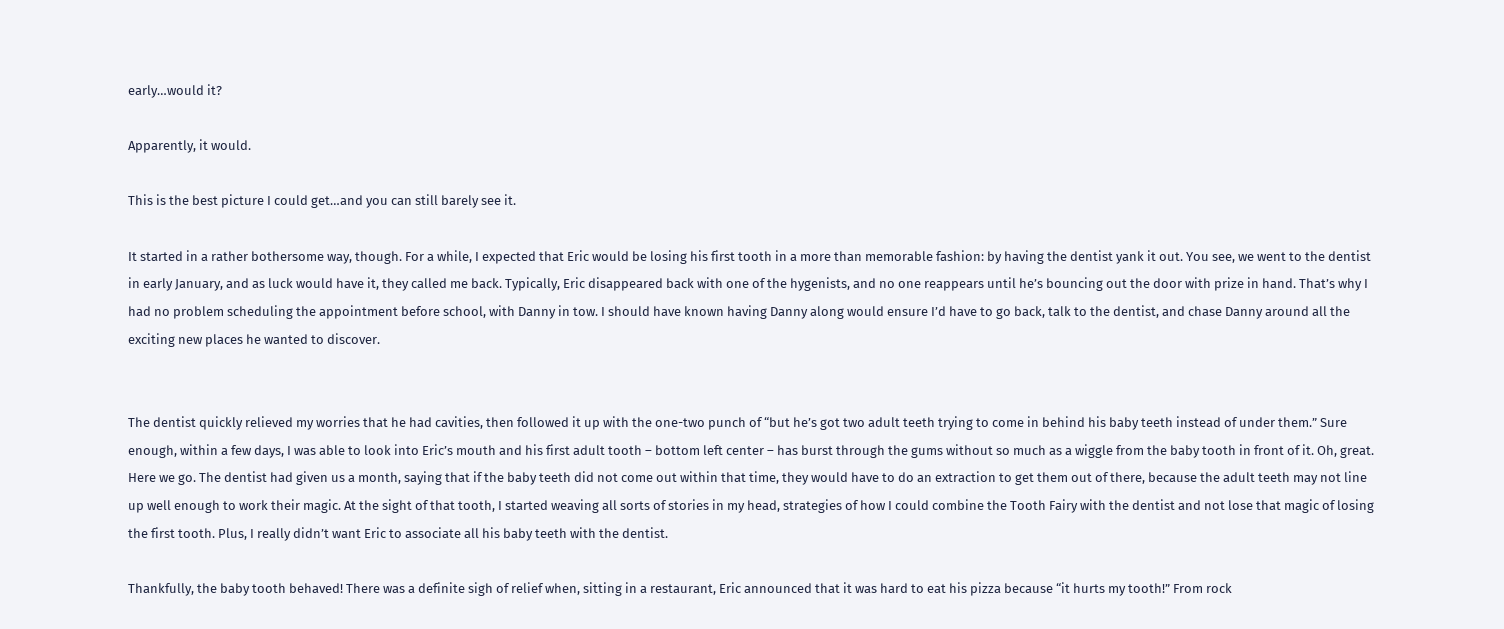early…would it?

Apparently, it would.

This is the best picture I could get…and you can still barely see it.

It started in a rather bothersome way, though. For a while, I expected that Eric would be losing his first tooth in a more than memorable fashion: by having the dentist yank it out. You see, we went to the dentist in early January, and as luck would have it, they called me back. Typically, Eric disappeared back with one of the hygenists, and no one reappears until he’s bouncing out the door with prize in hand. That’s why I had no problem scheduling the appointment before school, with Danny in tow. I should have known having Danny along would ensure I’d have to go back, talk to the dentist, and chase Danny around all the exciting new places he wanted to discover.


The dentist quickly relieved my worries that he had cavities, then followed it up with the one-two punch of “but he’s got two adult teeth trying to come in behind his baby teeth instead of under them.” Sure enough, within a few days, I was able to look into Eric’s mouth and his first adult tooth – bottom left center – has burst through the gums without so much as a wiggle from the baby tooth in front of it. Oh, great. Here we go. The dentist had given us a month, saying that if the baby teeth did not come out within that time, they would have to do an extraction to get them out of there, because the adult teeth may not line up well enough to work their magic. At the sight of that tooth, I started weaving all sorts of stories in my head, strategies of how I could combine the Tooth Fairy with the dentist and not lose that magic of losing the first tooth. Plus, I really didn’t want Eric to associate all his baby teeth with the dentist.

Thankfully, the baby tooth behaved! There was a definite sigh of relief when, sitting in a restaurant, Eric announced that it was hard to eat his pizza because “it hurts my tooth!” From rock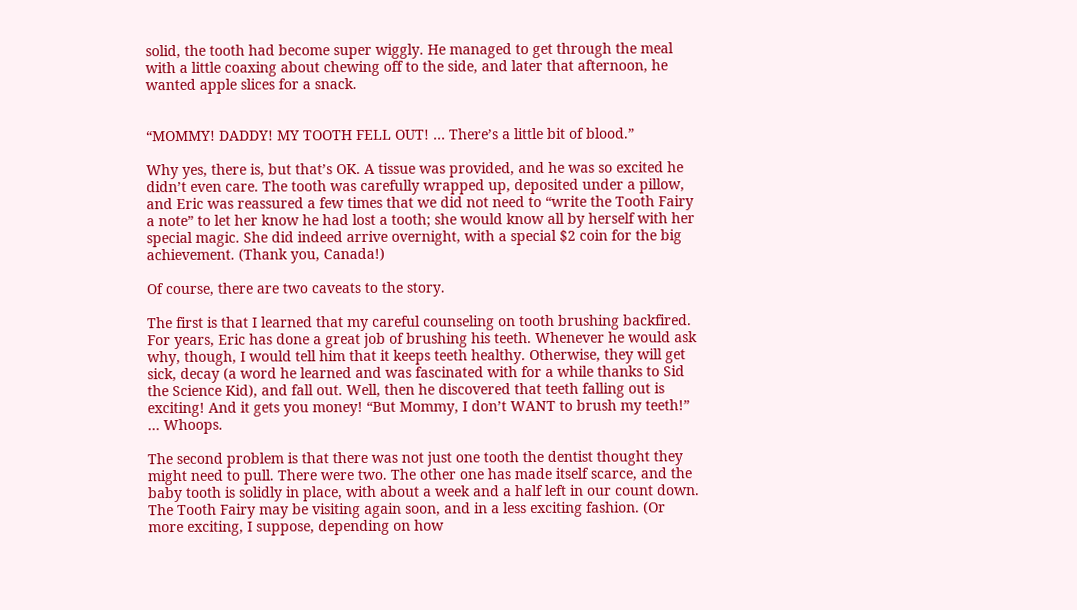solid, the tooth had become super wiggly. He managed to get through the meal with a little coaxing about chewing off to the side, and later that afternoon, he wanted apple slices for a snack.


“MOMMY! DADDY! MY TOOTH FELL OUT! … There’s a little bit of blood.”

Why yes, there is, but that’s OK. A tissue was provided, and he was so excited he didn’t even care. The tooth was carefully wrapped up, deposited under a pillow, and Eric was reassured a few times that we did not need to “write the Tooth Fairy a note” to let her know he had lost a tooth; she would know all by herself with her special magic. She did indeed arrive overnight, with a special $2 coin for the big achievement. (Thank you, Canada!)

Of course, there are two caveats to the story.

The first is that I learned that my careful counseling on tooth brushing backfired. For years, Eric has done a great job of brushing his teeth. Whenever he would ask why, though, I would tell him that it keeps teeth healthy. Otherwise, they will get sick, decay (a word he learned and was fascinated with for a while thanks to Sid the Science Kid), and fall out. Well, then he discovered that teeth falling out is exciting! And it gets you money! “But Mommy, I don’t WANT to brush my teeth!” … Whoops.

The second problem is that there was not just one tooth the dentist thought they might need to pull. There were two. The other one has made itself scarce, and the baby tooth is solidly in place, with about a week and a half left in our count down. The Tooth Fairy may be visiting again soon, and in a less exciting fashion. (Or more exciting, I suppose, depending on how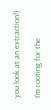you look at an extraction!)

I’m rooting for the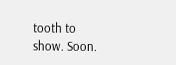tooth to show. Soon.